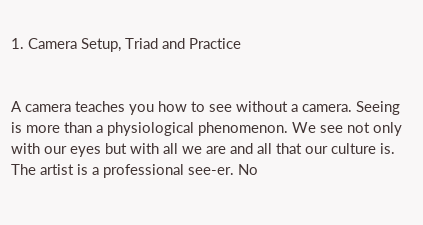1. Camera Setup, Triad and Practice


A camera teaches you how to see without a camera. Seeing is more than a physiological phenomenon. We see not only with our eyes but with all we are and all that our culture is. The artist is a professional see-er. No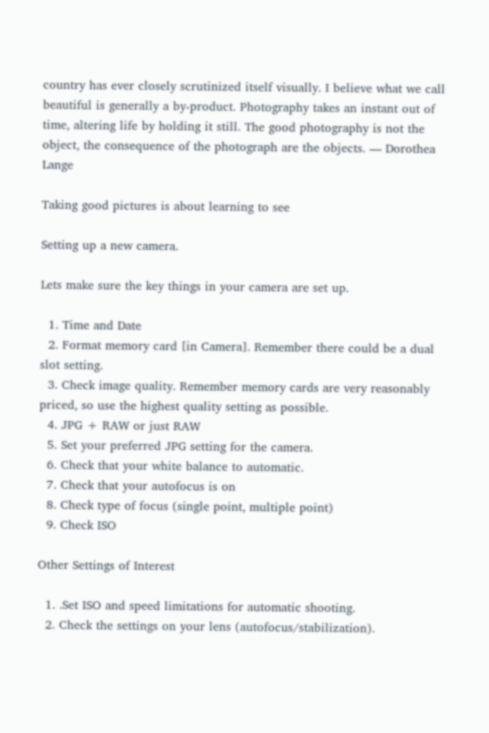country has ever closely scrutinized itself visually. I believe what we call beautiful is generally a by-product. Photography takes an instant out of time, altering life by holding it still. The good photography is not the object, the consequence of the photograph are the objects. — Dorothea Lange

Taking good pictures is about learning to see

Setting up a new camera.

Lets make sure the key things in your camera are set up.

  1. Time and Date
  2. Format memory card [in Camera]. Remember there could be a dual slot setting.
  3. Check image quality. Remember memory cards are very reasonably priced, so use the highest quality setting as possible.
  4. JPG + RAW or just RAW
  5. Set your preferred JPG setting for the camera.
  6. Check that your white balance to automatic.
  7. Check that your autofocus is on
  8. Check type of focus (single point, multiple point)
  9. Check ISO

Other Settings of Interest

  1. .Set ISO and speed limitations for automatic shooting.
  2. Check the settings on your lens (autofocus/stabilization).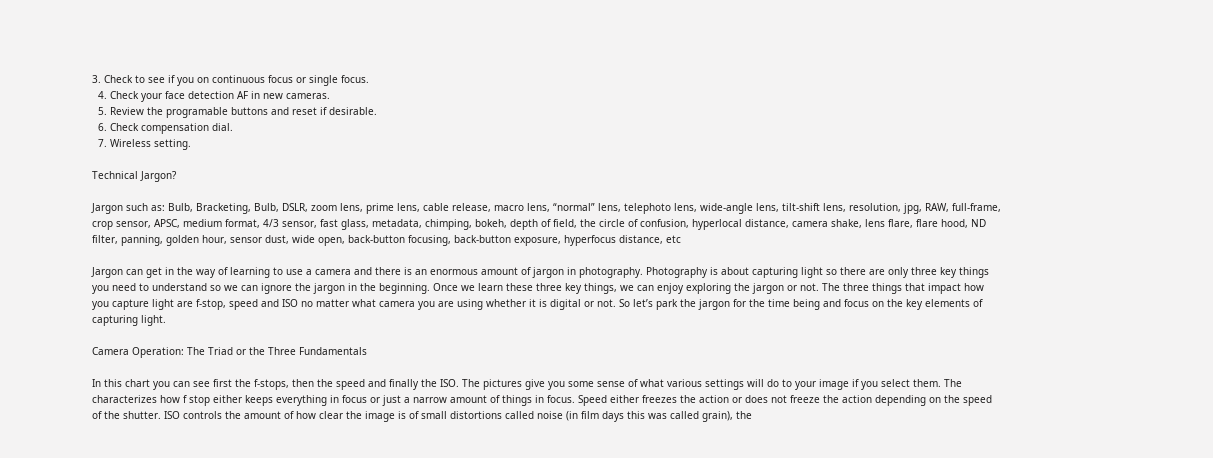3. Check to see if you on continuous focus or single focus.
  4. Check your face detection AF in new cameras.
  5. Review the programable buttons and reset if desirable.
  6. Check compensation dial.
  7. Wireless setting.

Technical Jargon?

Jargon such as: Bulb, Bracketing, Bulb, DSLR, zoom lens, prime lens, cable release, macro lens, “normal” lens, telephoto lens, wide-angle lens, tilt-shift lens, resolution, jpg, RAW, full-frame, crop sensor, APSC, medium format, 4/3 sensor, fast glass, metadata, chimping, bokeh, depth of field, the circle of confusion, hyperlocal distance, camera shake, lens flare, flare hood, ND filter, panning, golden hour, sensor dust, wide open, back-button focusing, back-button exposure, hyperfocus distance, etc

Jargon can get in the way of learning to use a camera and there is an enormous amount of jargon in photography. Photography is about capturing light so there are only three key things you need to understand so we can ignore the jargon in the beginning. Once we learn these three key things, we can enjoy exploring the jargon or not. The three things that impact how you capture light are f-stop, speed and ISO no matter what camera you are using whether it is digital or not. So let’s park the jargon for the time being and focus on the key elements of capturing light.

Camera Operation: The Triad or the Three Fundamentals

In this chart you can see first the f-stops, then the speed and finally the ISO. The pictures give you some sense of what various settings will do to your image if you select them. The characterizes how f stop either keeps everything in focus or just a narrow amount of things in focus. Speed either freezes the action or does not freeze the action depending on the speed of the shutter. ISO controls the amount of how clear the image is of small distortions called noise (in film days this was called grain), the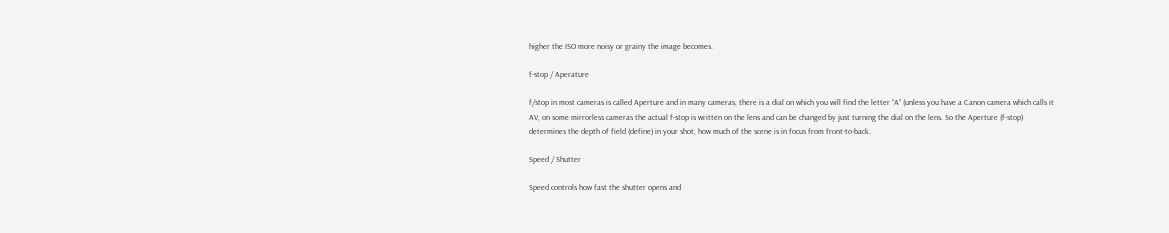higher the ISO more noisy or grainy the image becomes.

f-stop / Aperature

f/stop in most cameras is called Aperture and in many cameras, there is a dial on which you will find the letter “A” (unless you have a Canon camera which calls it AV, on some mirrorless cameras the actual f-stop is written on the lens and can be changed by just turning the dial on the lens. So the Aperture (f-stop) determines the depth of field (define) in your shot, how much of the scene is in focus from front-to-back.

Speed / Shutter

Speed controls how fast the shutter opens and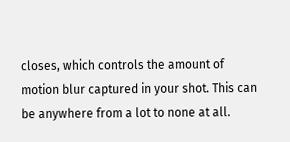closes, which controls the amount of motion blur captured in your shot. This can be anywhere from a lot to none at all.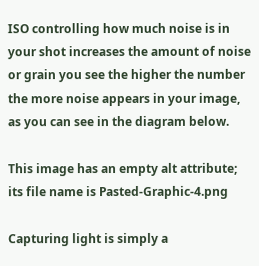ISO controlling how much noise is in your shot increases the amount of noise or grain you see the higher the number the more noise appears in your image, as you can see in the diagram below.

This image has an empty alt attribute; its file name is Pasted-Graphic-4.png

Capturing light is simply a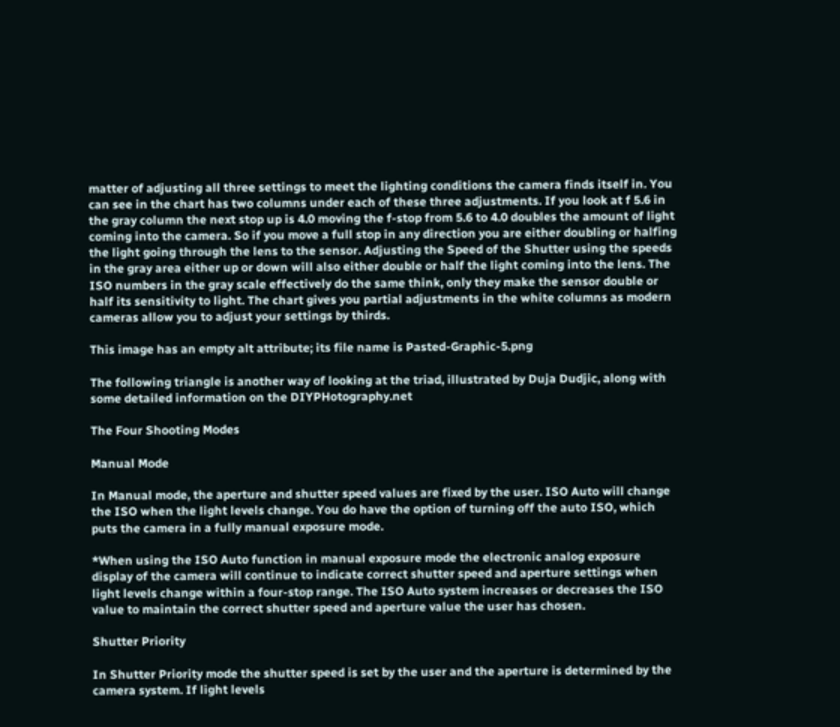matter of adjusting all three settings to meet the lighting conditions the camera finds itself in. You can see in the chart has two columns under each of these three adjustments. If you look at f 5.6 in the gray column the next stop up is 4.0 moving the f-stop from 5.6 to 4.0 doubles the amount of light coming into the camera. So if you move a full stop in any direction you are either doubling or halfing the light going through the lens to the sensor. Adjusting the Speed of the Shutter using the speeds in the gray area either up or down will also either double or half the light coming into the lens. The ISO numbers in the gray scale effectively do the same think, only they make the sensor double or half its sensitivity to light. The chart gives you partial adjustments in the white columns as modern cameras allow you to adjust your settings by thirds.

This image has an empty alt attribute; its file name is Pasted-Graphic-5.png

The following triangle is another way of looking at the triad, illustrated by Duja Dudjic, along with some detailed information on the DIYPHotography.net

The Four Shooting Modes

Manual Mode

In Manual mode, the aperture and shutter speed values are fixed by the user. ISO Auto will change the ISO when the light levels change. You do have the option of turning off the auto ISO, which puts the camera in a fully manual exposure mode.

*When using the ISO Auto function in manual exposure mode the electronic analog exposure display of the camera will continue to indicate correct shutter speed and aperture settings when light levels change within a four-stop range. The ISO Auto system increases or decreases the ISO value to maintain the correct shutter speed and aperture value the user has chosen.

Shutter Priority

In Shutter Priority mode the shutter speed is set by the user and the aperture is determined by the camera system. If light levels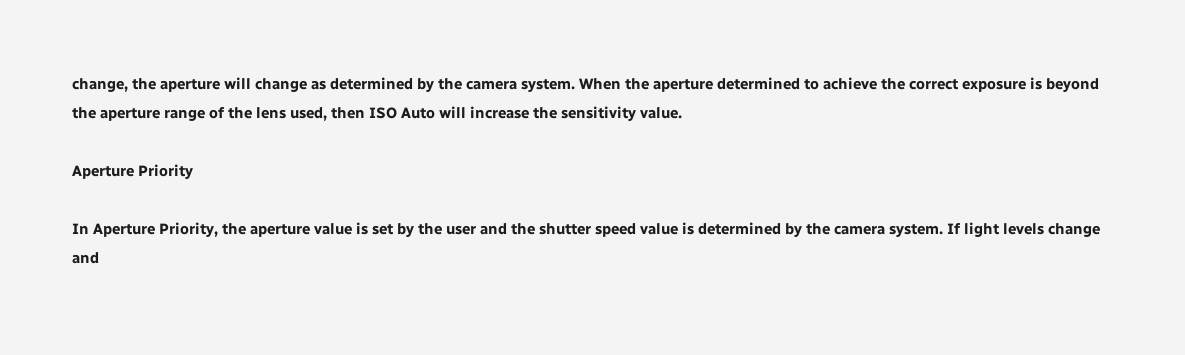change, the aperture will change as determined by the camera system. When the aperture determined to achieve the correct exposure is beyond the aperture range of the lens used, then ISO Auto will increase the sensitivity value.

Aperture Priority

In Aperture Priority, the aperture value is set by the user and the shutter speed value is determined by the camera system. If light levels change and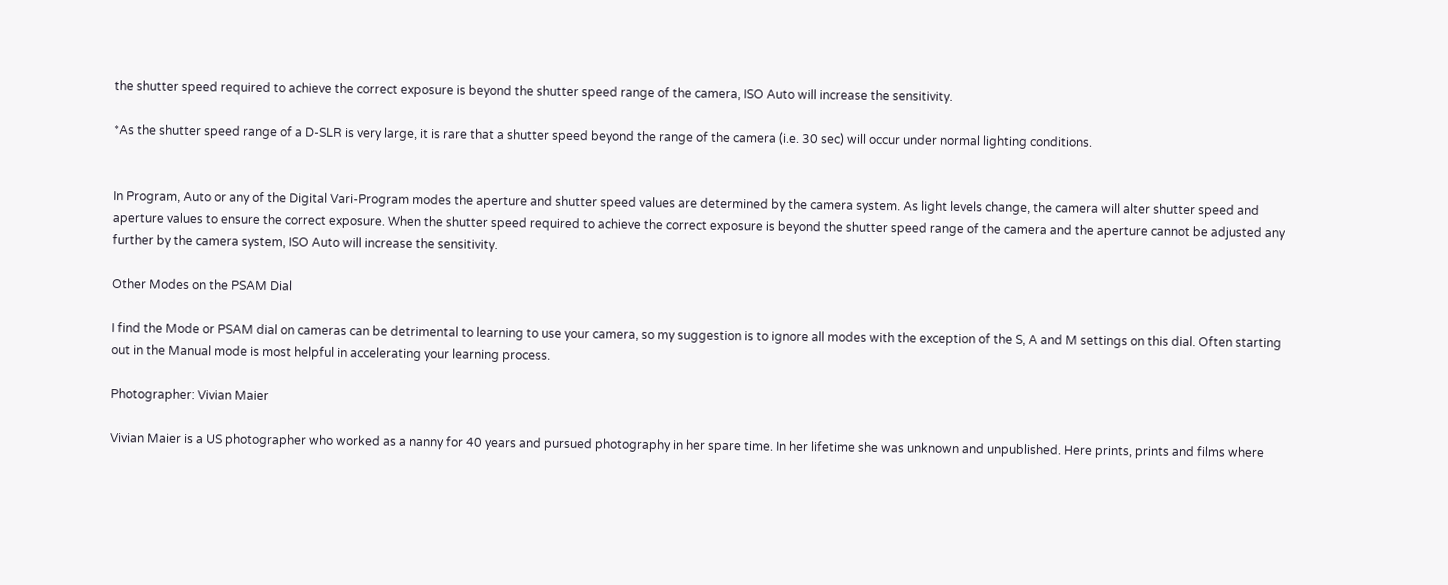the shutter speed required to achieve the correct exposure is beyond the shutter speed range of the camera, ISO Auto will increase the sensitivity.

*As the shutter speed range of a D-SLR is very large, it is rare that a shutter speed beyond the range of the camera (i.e. 30 sec) will occur under normal lighting conditions.


In Program, Auto or any of the Digital Vari-Program modes the aperture and shutter speed values are determined by the camera system. As light levels change, the camera will alter shutter speed and aperture values to ensure the correct exposure. When the shutter speed required to achieve the correct exposure is beyond the shutter speed range of the camera and the aperture cannot be adjusted any further by the camera system, ISO Auto will increase the sensitivity.

Other Modes on the PSAM Dial

I find the Mode or PSAM dial on cameras can be detrimental to learning to use your camera, so my suggestion is to ignore all modes with the exception of the S, A and M settings on this dial. Often starting out in the Manual mode is most helpful in accelerating your learning process.

Photographer: Vivian Maier

Vivian Maier is a US photographer who worked as a nanny for 40 years and pursued photography in her spare time. In her lifetime she was unknown and unpublished. Here prints, prints and films where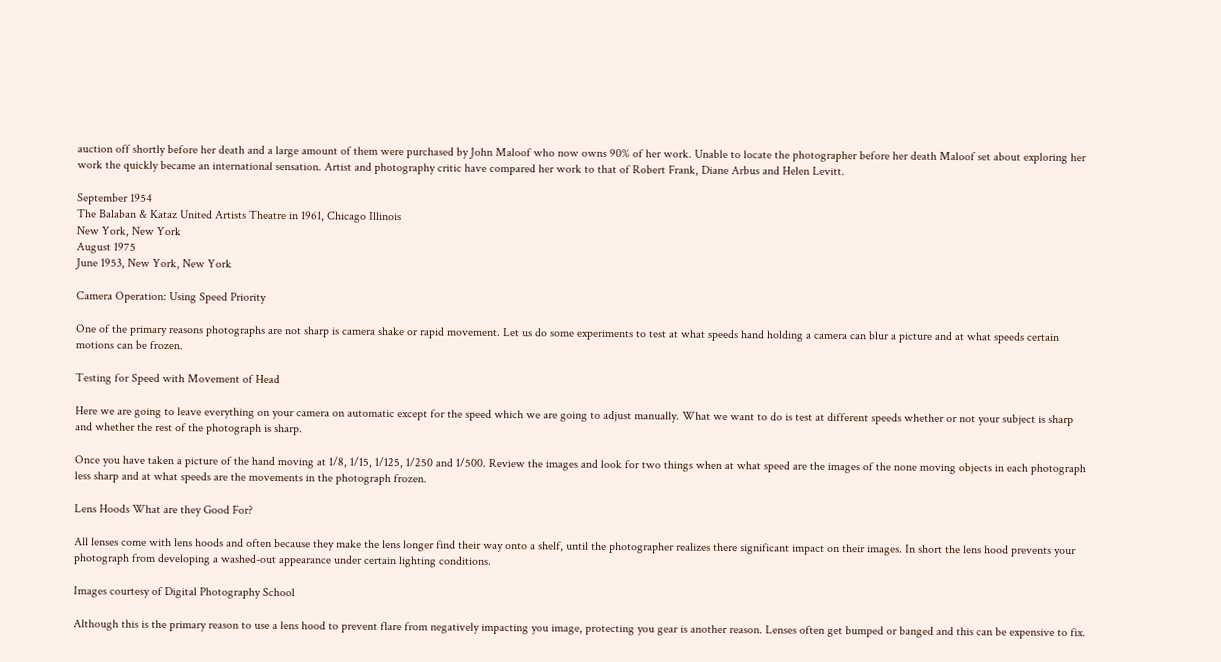auction off shortly before her death and a large amount of them were purchased by John Maloof who now owns 90% of her work. Unable to locate the photographer before her death Maloof set about exploring her work the quickly became an international sensation. Artist and photography critic have compared her work to that of Robert Frank, Diane Arbus and Helen Levitt.

September 1954
The Balaban & Kataz United Artists Theatre in 1961, Chicago Illinois
New York, New York
August 1975
June 1953, New York, New York

Camera Operation: Using Speed Priority

One of the primary reasons photographs are not sharp is camera shake or rapid movement. Let us do some experiments to test at what speeds hand holding a camera can blur a picture and at what speeds certain motions can be frozen.

Testing for Speed with Movement of Head

Here we are going to leave everything on your camera on automatic except for the speed which we are going to adjust manually. What we want to do is test at different speeds whether or not your subject is sharp and whether the rest of the photograph is sharp.

Once you have taken a picture of the hand moving at 1/8, 1/15, 1/125, 1/250 and 1/500. Review the images and look for two things when at what speed are the images of the none moving objects in each photograph less sharp and at what speeds are the movements in the photograph frozen.

Lens Hoods What are they Good For?

All lenses come with lens hoods and often because they make the lens longer find their way onto a shelf, until the photographer realizes there significant impact on their images. In short the lens hood prevents your photograph from developing a washed-out appearance under certain lighting conditions.

Images courtesy of Digital Photography School

Although this is the primary reason to use a lens hood to prevent flare from negatively impacting you image, protecting you gear is another reason. Lenses often get bumped or banged and this can be expensive to fix.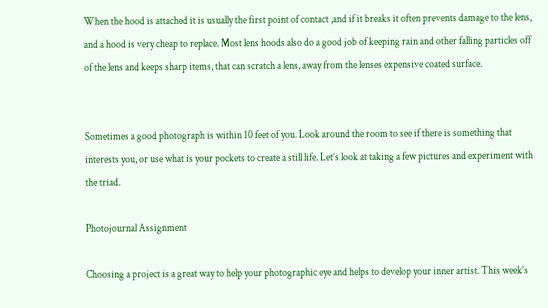When the hood is attached it is usually the first point of contact ,and if it breaks it often prevents damage to the lens, and a hood is very cheap to replace. Most lens hoods also do a good job of keeping rain and other falling particles off of the lens and keeps sharp items, that can scratch a lens, away from the lenses expensive coated surface.


Sometimes a good photograph is within 10 feet of you. Look around the room to see if there is something that interests you, or use what is your pockets to create a still life. Let’s look at taking a few pictures and experiment with the triad.

Photojournal Assignment

Choosing a project is a great way to help your photographic eye and helps to develop your inner artist. This week’s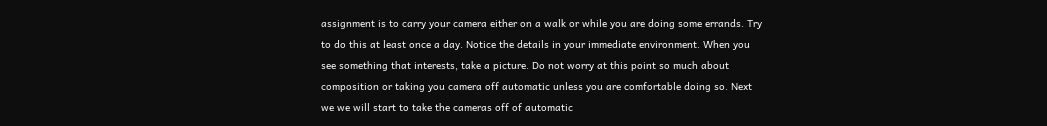assignment is to carry your camera either on a walk or while you are doing some errands. Try to do this at least once a day. Notice the details in your immediate environment. When you see something that interests, take a picture. Do not worry at this point so much about composition or taking you camera off automatic unless you are comfortable doing so. Next we we will start to take the cameras off of automatic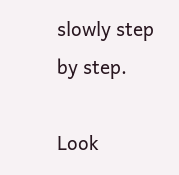slowly step by step.

Look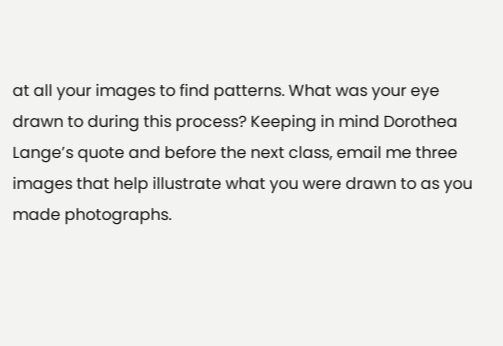at all your images to find patterns. What was your eye drawn to during this process? Keeping in mind Dorothea Lange’s quote and before the next class, email me three images that help illustrate what you were drawn to as you made photographs.